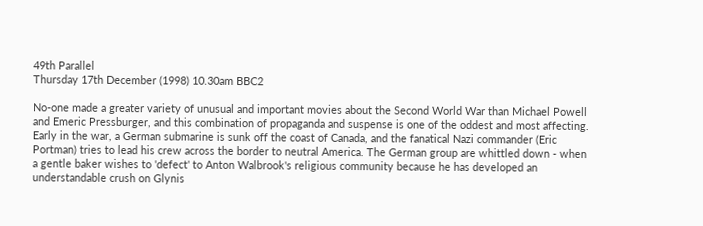49th Parallel
Thursday 17th December (1998) 10.30am BBC2

No-one made a greater variety of unusual and important movies about the Second World War than Michael Powell and Emeric Pressburger, and this combination of propaganda and suspense is one of the oddest and most affecting.
Early in the war, a German submarine is sunk off the coast of Canada, and the fanatical Nazi commander (Eric Portman) tries to lead his crew across the border to neutral America. The German group are whittled down - when a gentle baker wishes to 'defect' to Anton Walbrook's religious community because he has developed an understandable crush on Glynis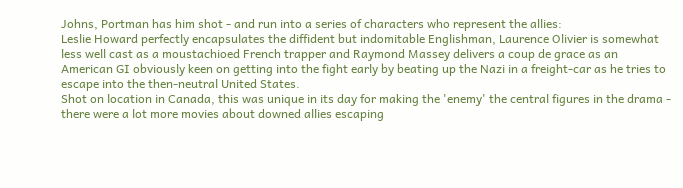Johns, Portman has him shot - and run into a series of characters who represent the allies:
Leslie Howard perfectly encapsulates the diffident but indomitable Englishman, Laurence Olivier is somewhat less well cast as a moustachioed French trapper and Raymond Massey delivers a coup de grace as an American GI obviously keen on getting into the fight early by beating up the Nazi in a freight-car as he tries to escape into the then-neutral United States.
Shot on location in Canada, this was unique in its day for making the 'enemy' the central figures in the drama - there were a lot more movies about downed allies escaping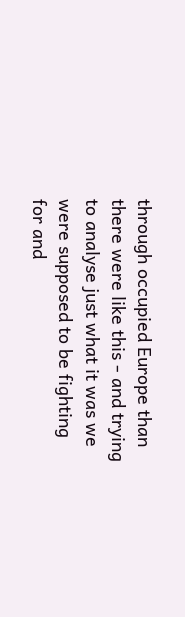through occupied Europe than there were like this - and trying to analyse just what it was we were supposed to be fighting for and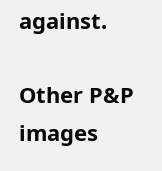against.

Other P&P images